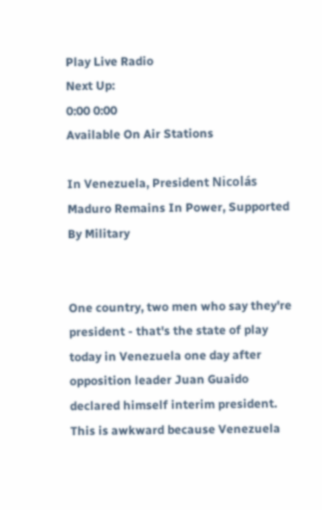Play Live Radio
Next Up:
0:00 0:00
Available On Air Stations

In Venezuela, President Nicolás Maduro Remains In Power, Supported By Military


One country, two men who say they're president - that's the state of play today in Venezuela one day after opposition leader Juan Guaido declared himself interim president. This is awkward because Venezuela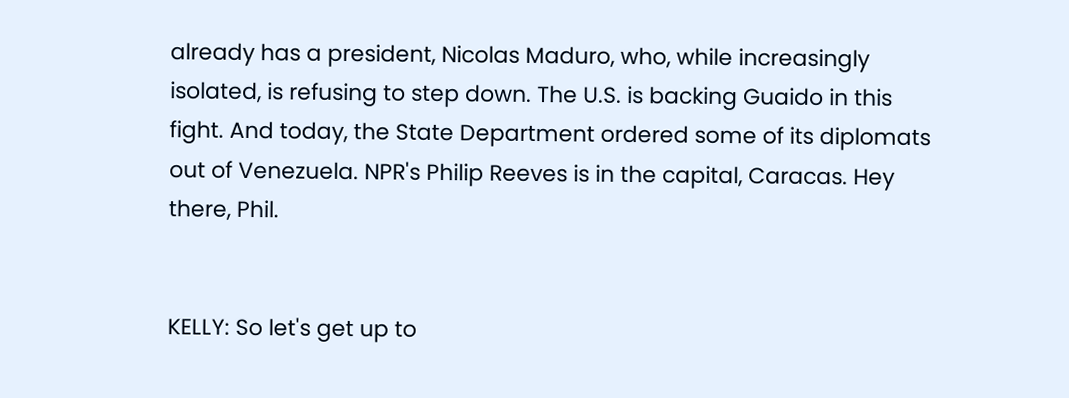already has a president, Nicolas Maduro, who, while increasingly isolated, is refusing to step down. The U.S. is backing Guaido in this fight. And today, the State Department ordered some of its diplomats out of Venezuela. NPR's Philip Reeves is in the capital, Caracas. Hey there, Phil.


KELLY: So let's get up to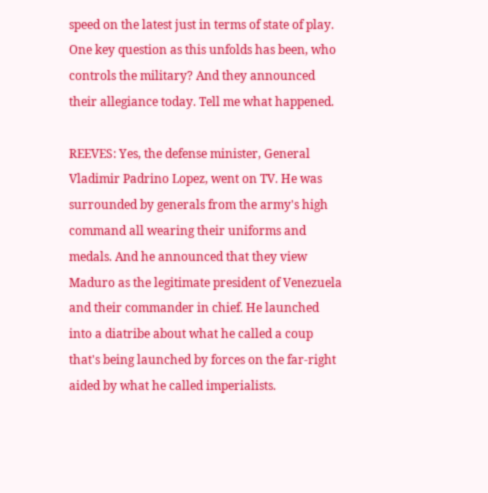speed on the latest just in terms of state of play. One key question as this unfolds has been, who controls the military? And they announced their allegiance today. Tell me what happened.

REEVES: Yes, the defense minister, General Vladimir Padrino Lopez, went on TV. He was surrounded by generals from the army's high command all wearing their uniforms and medals. And he announced that they view Maduro as the legitimate president of Venezuela and their commander in chief. He launched into a diatribe about what he called a coup that's being launched by forces on the far-right aided by what he called imperialists.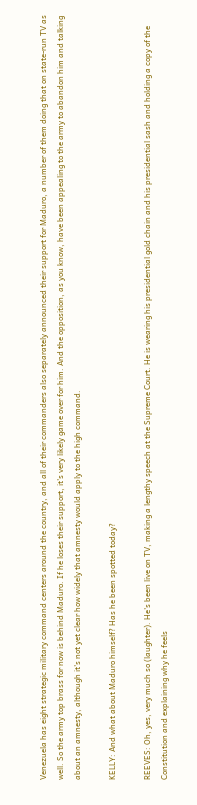Venezuela has eight strategic military command centers around the country, and all of their commanders also separately announced their support for Maduro, a number of them doing that on state-run TV as well. So the army top brass for now is behind Maduro. If he loses their support, it's very likely game over for him. And the opposition, as you know, have been appealing to the army to abandon him and talking about an amnesty, although it's not yet clear how widely that amnesty would apply to the high command.

KELLY: And what about Maduro himself? Has he been spotted today?

REEVES: Oh, yes, very much so (laughter). He's been live on TV, making a lengthy speech at the Supreme Court. He is wearing his presidential gold chain and his presidential sash and holding a copy of the Constitution and explaining why he feels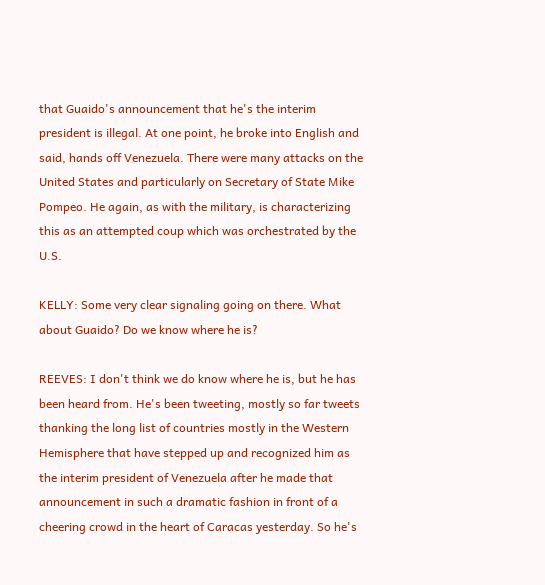that Guaido's announcement that he's the interim president is illegal. At one point, he broke into English and said, hands off Venezuela. There were many attacks on the United States and particularly on Secretary of State Mike Pompeo. He again, as with the military, is characterizing this as an attempted coup which was orchestrated by the U.S.

KELLY: Some very clear signaling going on there. What about Guaido? Do we know where he is?

REEVES: I don't think we do know where he is, but he has been heard from. He's been tweeting, mostly so far tweets thanking the long list of countries mostly in the Western Hemisphere that have stepped up and recognized him as the interim president of Venezuela after he made that announcement in such a dramatic fashion in front of a cheering crowd in the heart of Caracas yesterday. So he's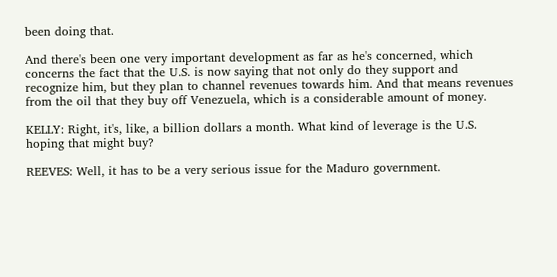been doing that.

And there's been one very important development as far as he's concerned, which concerns the fact that the U.S. is now saying that not only do they support and recognize him, but they plan to channel revenues towards him. And that means revenues from the oil that they buy off Venezuela, which is a considerable amount of money.

KELLY: Right, it's, like, a billion dollars a month. What kind of leverage is the U.S. hoping that might buy?

REEVES: Well, it has to be a very serious issue for the Maduro government.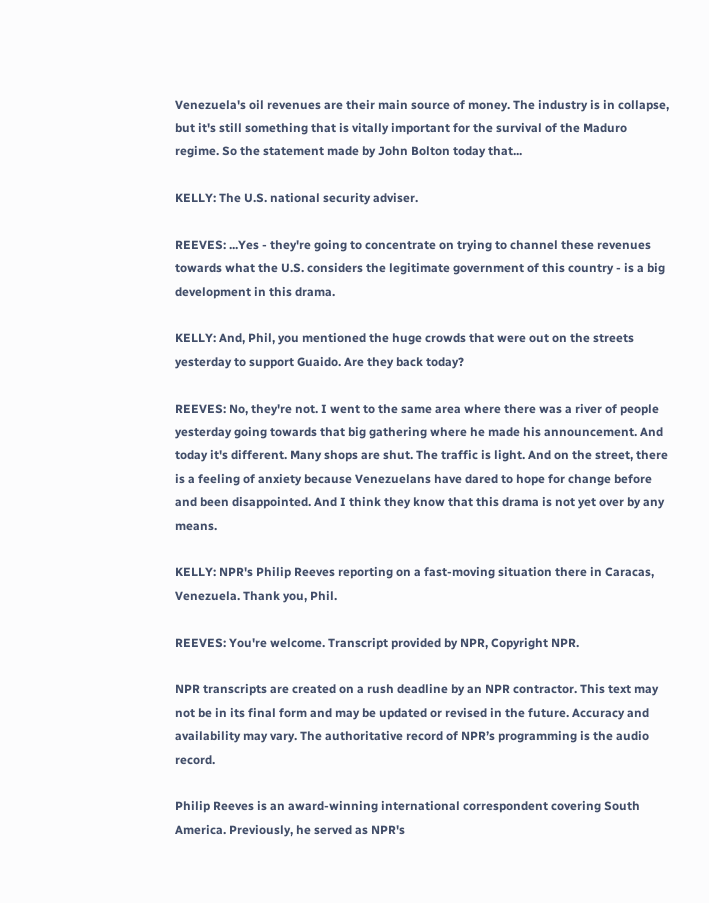Venezuela's oil revenues are their main source of money. The industry is in collapse, but it's still something that is vitally important for the survival of the Maduro regime. So the statement made by John Bolton today that...

KELLY: The U.S. national security adviser.

REEVES: ...Yes - they're going to concentrate on trying to channel these revenues towards what the U.S. considers the legitimate government of this country - is a big development in this drama.

KELLY: And, Phil, you mentioned the huge crowds that were out on the streets yesterday to support Guaido. Are they back today?

REEVES: No, they're not. I went to the same area where there was a river of people yesterday going towards that big gathering where he made his announcement. And today it's different. Many shops are shut. The traffic is light. And on the street, there is a feeling of anxiety because Venezuelans have dared to hope for change before and been disappointed. And I think they know that this drama is not yet over by any means.

KELLY: NPR's Philip Reeves reporting on a fast-moving situation there in Caracas, Venezuela. Thank you, Phil.

REEVES: You're welcome. Transcript provided by NPR, Copyright NPR.

NPR transcripts are created on a rush deadline by an NPR contractor. This text may not be in its final form and may be updated or revised in the future. Accuracy and availability may vary. The authoritative record of NPR’s programming is the audio record.

Philip Reeves is an award-winning international correspondent covering South America. Previously, he served as NPR's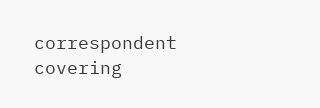correspondent covering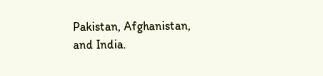Pakistan, Afghanistan, and India.